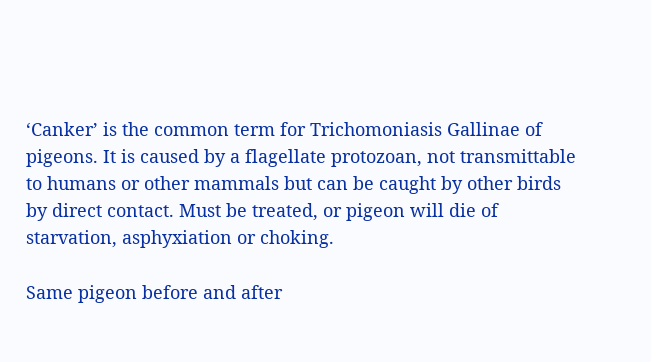‘Canker’ is the common term for Trichomoniasis Gallinae of pigeons. It is caused by a flagellate protozoan, not transmittable to humans or other mammals but can be caught by other birds by direct contact. Must be treated, or pigeon will die of starvation, asphyxiation or choking.

Same pigeon before and after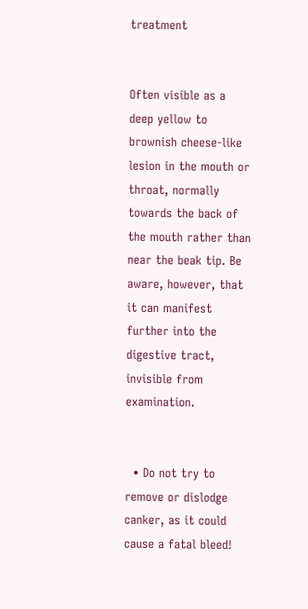treatment


Often visible as a deep yellow to brownish cheese-like lesion in the mouth or throat, normally towards the back of the mouth rather than near the beak tip. Be aware, however, that it can manifest further into the digestive tract, invisible from examination.


  • Do not try to remove or dislodge canker, as it could cause a fatal bleed!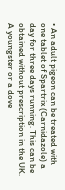• An adult pigeon can be treated with one tablet of Spartrix (Carnidazole) a day for three days running. This can be obtained without prescription in the UK. A youngster or a dove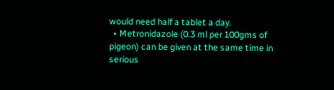would need half a tablet a day.
  • Metronidazole (0.3 ml per 100gms of pigeon) can be given at the same time in serious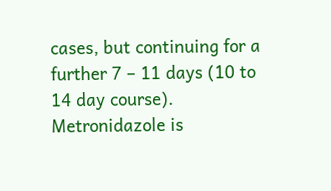cases, but continuing for a further 7 – 11 days (10 to 14 day course). Metronidazole is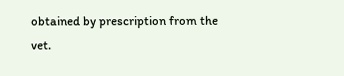obtained by prescription from the vet.